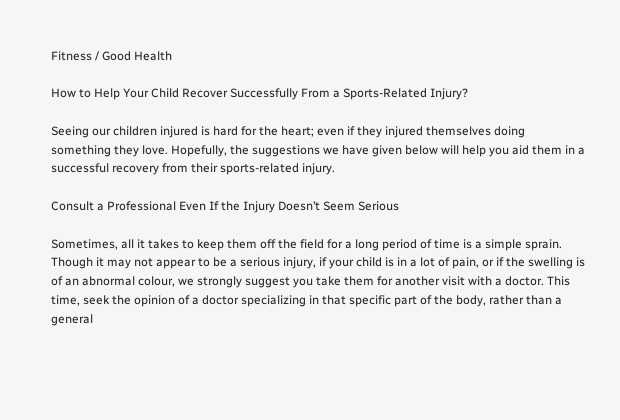Fitness / Good Health

How to Help Your Child Recover Successfully From a Sports-Related Injury?

Seeing our children injured is hard for the heart; even if they injured themselves doing something they love. Hopefully, the suggestions we have given below will help you aid them in a successful recovery from their sports-related injury.

Consult a Professional Even If the Injury Doesn’t Seem Serious

Sometimes, all it takes to keep them off the field for a long period of time is a simple sprain. Though it may not appear to be a serious injury, if your child is in a lot of pain, or if the swelling is of an abnormal colour, we strongly suggest you take them for another visit with a doctor. This time, seek the opinion of a doctor specializing in that specific part of the body, rather than a general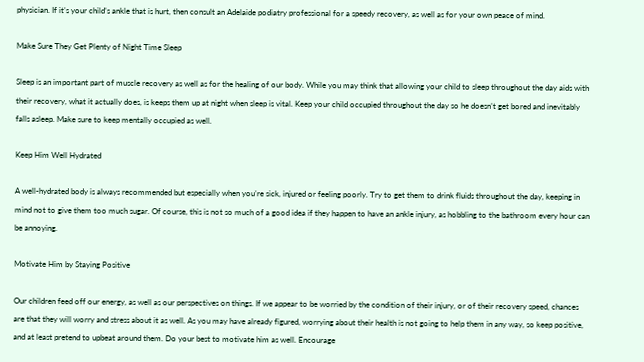physician. If it’s your child’s ankle that is hurt, then consult an Adelaide podiatry professional for a speedy recovery, as well as for your own peace of mind.

Make Sure They Get Plenty of Night Time Sleep

Sleep is an important part of muscle recovery as well as for the healing of our body. While you may think that allowing your child to sleep throughout the day aids with their recovery, what it actually does, is keeps them up at night when sleep is vital. Keep your child occupied throughout the day so he doesn’t get bored and inevitably falls asleep. Make sure to keep mentally occupied as well.

Keep Him Well Hydrated

A well-hydrated body is always recommended but especially when you’re sick, injured or feeling poorly. Try to get them to drink fluids throughout the day, keeping in mind not to give them too much sugar. Of course, this is not so much of a good idea if they happen to have an ankle injury, as hobbling to the bathroom every hour can be annoying.

Motivate Him by Staying Positive

Our children feed off our energy, as well as our perspectives on things. If we appear to be worried by the condition of their injury, or of their recovery speed, chances are that they will worry and stress about it as well. As you may have already figured, worrying about their health is not going to help them in any way, so keep positive, and at least pretend to upbeat around them. Do your best to motivate him as well. Encourage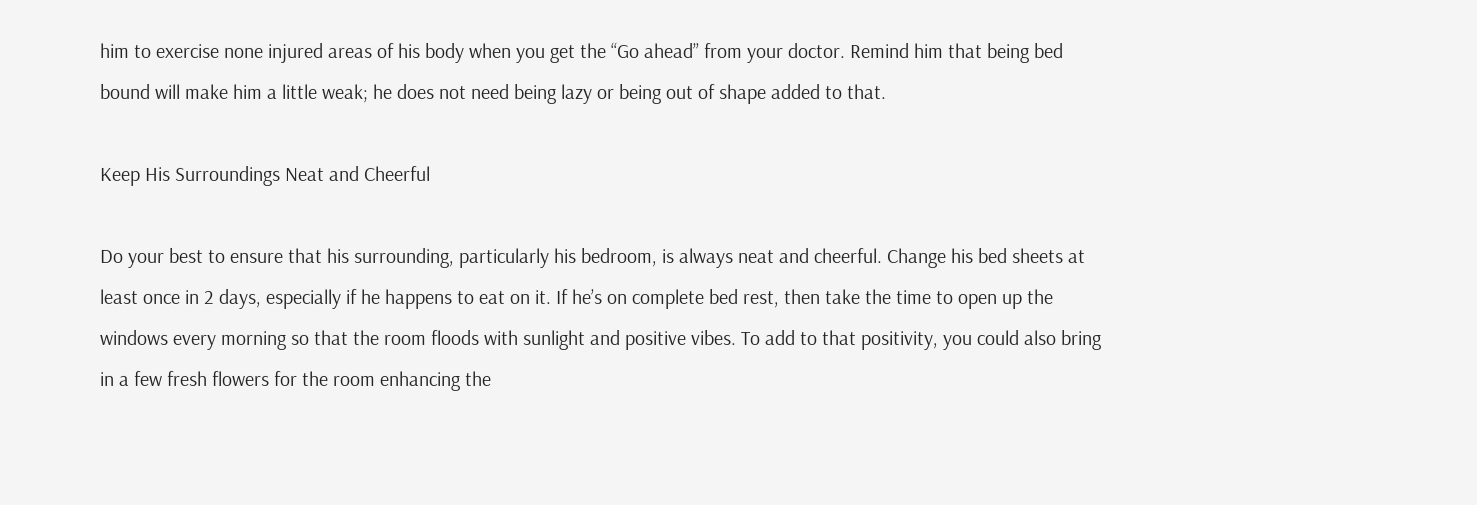him to exercise none injured areas of his body when you get the “Go ahead” from your doctor. Remind him that being bed bound will make him a little weak; he does not need being lazy or being out of shape added to that.

Keep His Surroundings Neat and Cheerful

Do your best to ensure that his surrounding, particularly his bedroom, is always neat and cheerful. Change his bed sheets at least once in 2 days, especially if he happens to eat on it. If he’s on complete bed rest, then take the time to open up the windows every morning so that the room floods with sunlight and positive vibes. To add to that positivity, you could also bring in a few fresh flowers for the room enhancing the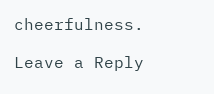cheerfulness.

Leave a Reply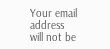Your email address will not be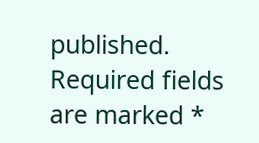published. Required fields are marked *